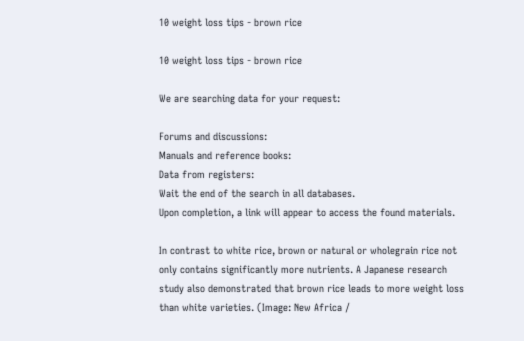10 weight loss tips - brown rice

10 weight loss tips - brown rice

We are searching data for your request:

Forums and discussions:
Manuals and reference books:
Data from registers:
Wait the end of the search in all databases.
Upon completion, a link will appear to access the found materials.

In contrast to white rice, brown or natural or wholegrain rice not only contains significantly more nutrients. A Japanese research study also demonstrated that brown rice leads to more weight loss than white varieties. (Image: New Africa /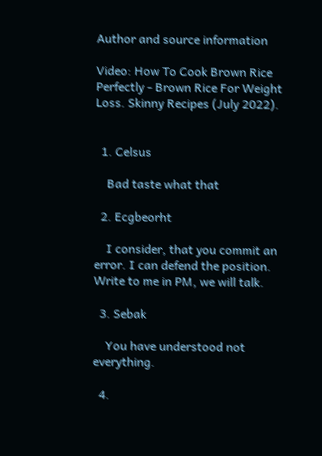Author and source information

Video: How To Cook Brown Rice Perfectly - Brown Rice For Weight Loss. Skinny Recipes (July 2022).


  1. Celsus

    Bad taste what that

  2. Ecgbeorht

    I consider, that you commit an error. I can defend the position. Write to me in PM, we will talk.

  3. Sebak

    You have understood not everything.

  4.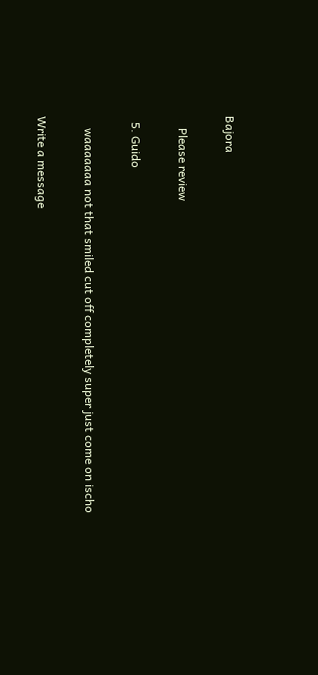Bajora

    Please review

  5. Guido

    waaaaaaa not that smiled cut off completely super just come on ischo

Write a message